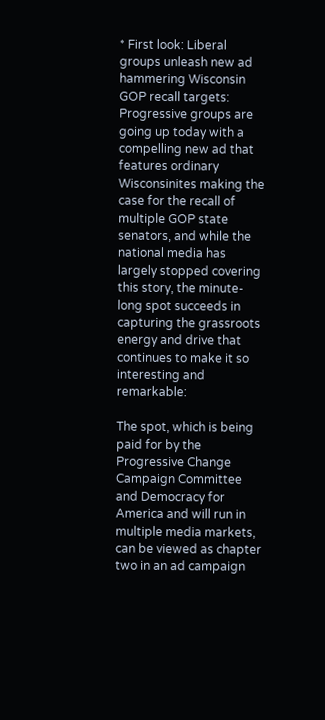* First look: Liberal groups unleash new ad hammering Wisconsin GOP recall targets: Progressive groups are going up today with a compelling new ad that features ordinary Wisconsinites making the case for the recall of multiple GOP state senators, and while the national media has largely stopped covering this story, the minute-long spot succeeds in capturing the grassroots energy and drive that continues to make it so interesting and remarkable:

The spot, which is being paid for by the Progressive Change Campaign Committee and Democracy for America and will run in multiple media markets, can be viewed as chapter two in an ad campaign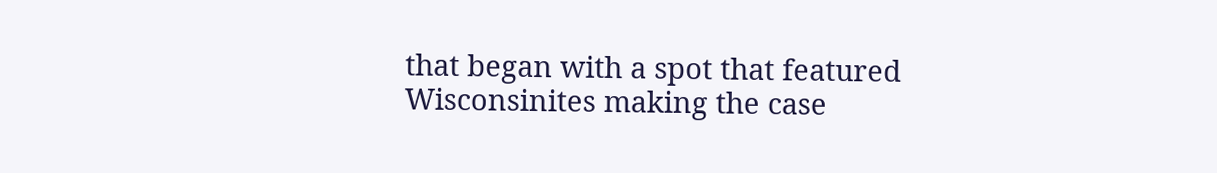that began with a spot that featured Wisconsinites making the case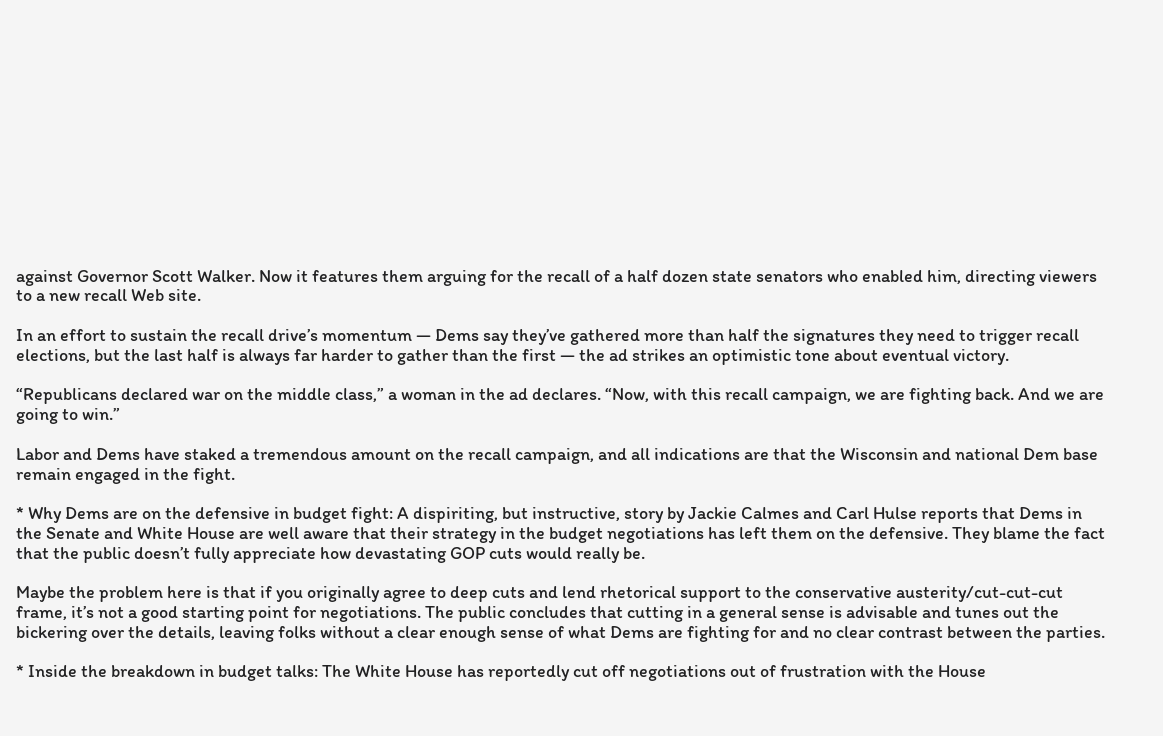against Governor Scott Walker. Now it features them arguing for the recall of a half dozen state senators who enabled him, directing viewers to a new recall Web site.

In an effort to sustain the recall drive’s momentum — Dems say they’ve gathered more than half the signatures they need to trigger recall elections, but the last half is always far harder to gather than the first — the ad strikes an optimistic tone about eventual victory.

“Republicans declared war on the middle class,” a woman in the ad declares. “Now, with this recall campaign, we are fighting back. And we are going to win.”

Labor and Dems have staked a tremendous amount on the recall campaign, and all indications are that the Wisconsin and national Dem base remain engaged in the fight.

* Why Dems are on the defensive in budget fight: A dispiriting, but instructive, story by Jackie Calmes and Carl Hulse reports that Dems in the Senate and White House are well aware that their strategy in the budget negotiations has left them on the defensive. They blame the fact that the public doesn’t fully appreciate how devastating GOP cuts would really be.

Maybe the problem here is that if you originally agree to deep cuts and lend rhetorical support to the conservative austerity/cut-cut-cut frame, it’s not a good starting point for negotiations. The public concludes that cutting in a general sense is advisable and tunes out the bickering over the details, leaving folks without a clear enough sense of what Dems are fighting for and no clear contrast between the parties.

* Inside the breakdown in budget talks: The White House has reportedly cut off negotiations out of frustration with the House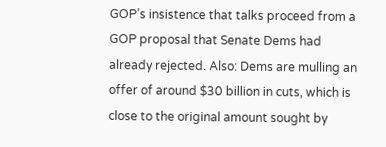GOP’s insistence that talks proceed from a GOP proposal that Senate Dems had already rejected. Also: Dems are mulling an offer of around $30 billion in cuts, which is close to the original amount sought by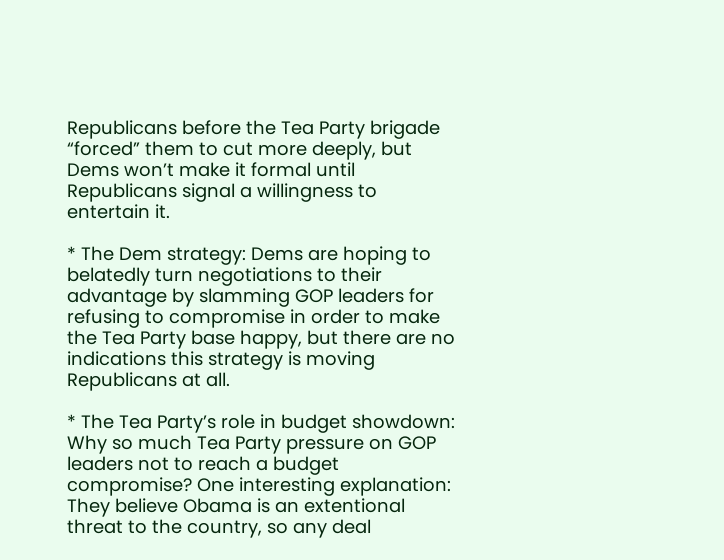Republicans before the Tea Party brigade “forced” them to cut more deeply, but Dems won’t make it formal until Republicans signal a willingness to entertain it.

* The Dem strategy: Dems are hoping to belatedly turn negotiations to their advantage by slamming GOP leaders for refusing to compromise in order to make the Tea Party base happy, but there are no indications this strategy is moving Republicans at all.

* The Tea Party’s role in budget showdown: Why so much Tea Party pressure on GOP leaders not to reach a budget compromise? One interesting explanation: They believe Obama is an extentional threat to the country, so any deal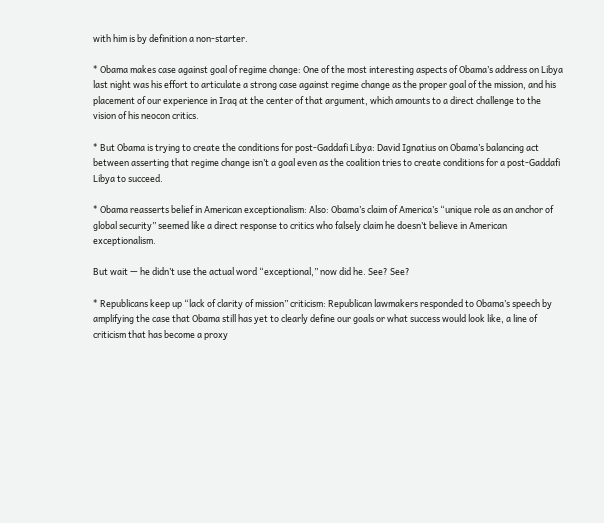with him is by definition a non-starter.

* Obama makes case against goal of regime change: One of the most interesting aspects of Obama’s address on Libya last night was his effort to articulate a strong case against regime change as the proper goal of the mission, and his placement of our experience in Iraq at the center of that argument, which amounts to a direct challenge to the vision of his neocon critics.

* But Obama is trying to create the conditions for post-Gaddafi Libya: David Ignatius on Obama’s balancing act between asserting that regime change isn’t a goal even as the coalition tries to create conditions for a post-Gaddafi Libya to succeed.

* Obama reasserts belief in American exceptionalism: Also: Obama’s claim of America’s “unique role as an anchor of global security” seemed like a direct response to critics who falsely claim he doesn’t believe in American exceptionalism.

But wait — he didn’t use the actual word “exceptional,” now did he. See? See?

* Republicans keep up “lack of clarity of mission” criticism: Republican lawmakers responded to Obama’s speech by amplifying the case that Obama still has yet to clearly define our goals or what success would look like, a line of criticism that has become a proxy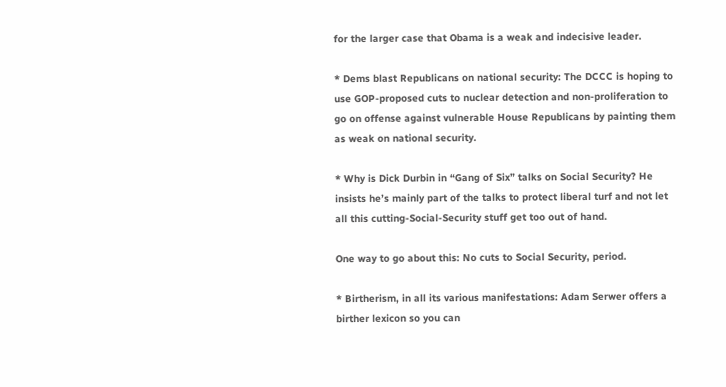for the larger case that Obama is a weak and indecisive leader.

* Dems blast Republicans on national security: The DCCC is hoping to use GOP-proposed cuts to nuclear detection and non-proliferation to go on offense against vulnerable House Republicans by painting them as weak on national security.

* Why is Dick Durbin in “Gang of Six” talks on Social Security? He insists he’s mainly part of the talks to protect liberal turf and not let all this cutting-Social-Security stuff get too out of hand.

One way to go about this: No cuts to Social Security, period.

* Birtherism, in all its various manifestations: Adam Serwer offers a birther lexicon so you can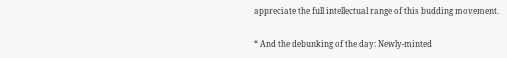appreciate the full intellectual range of this budding movement.

* And the debunking of the day: Newly-minted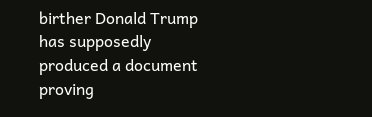birther Donald Trump has supposedly produced a document proving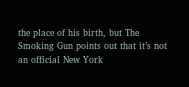the place of his birth, but The Smoking Gun points out that it’s not an official New York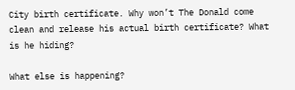City birth certificate. Why won’t The Donald come clean and release his actual birth certificate? What is he hiding?

What else is happening?